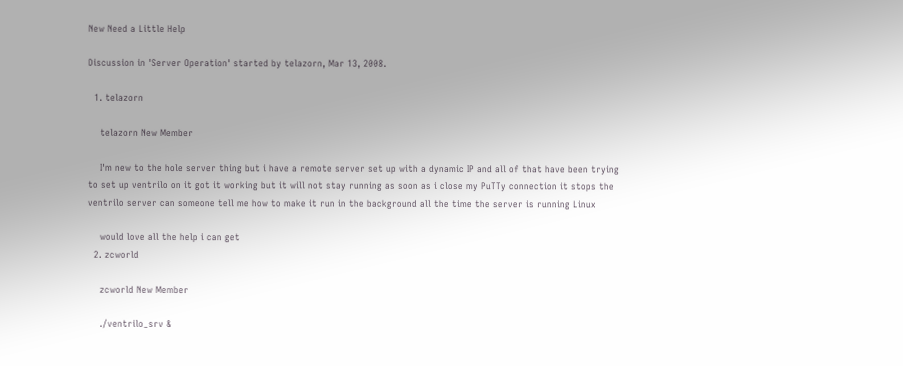New Need a Little Help

Discussion in 'Server Operation' started by telazorn, Mar 13, 2008.

  1. telazorn

    telazorn New Member

    I'm new to the hole server thing but i have a remote server set up with a dynamic IP and all of that have been trying to set up ventrilo on it got it working but it will not stay running as soon as i close my PuTTy connection it stops the ventrilo server can someone tell me how to make it run in the background all the time the server is running Linux

    would love all the help i can get
  2. zcworld

    zcworld New Member

    ./ventrilo_srv &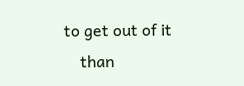to get out of it
    than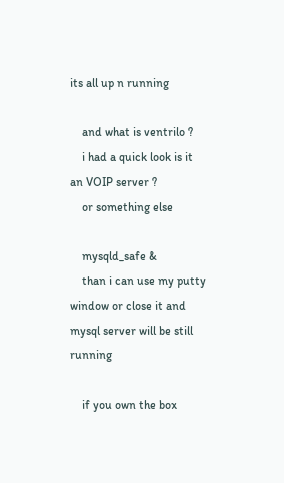its all up n running

    and what is ventrilo ?
    i had a quick look is it an VOIP server ?
    or something else

    mysqld_safe &
    than i can use my putty window or close it and mysql server will be still running

    if you own the box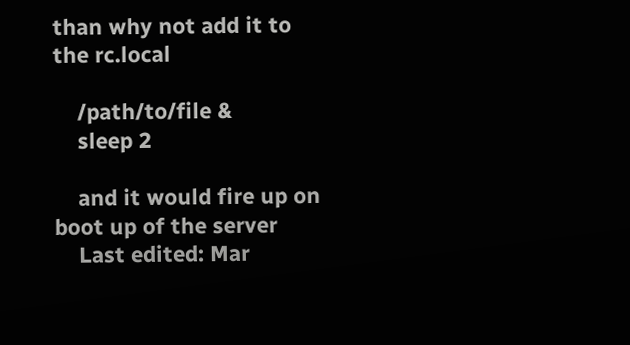than why not add it to the rc.local

    /path/to/file &
    sleep 2

    and it would fire up on boot up of the server
    Last edited: Mar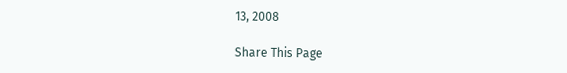13, 2008

Share This Page